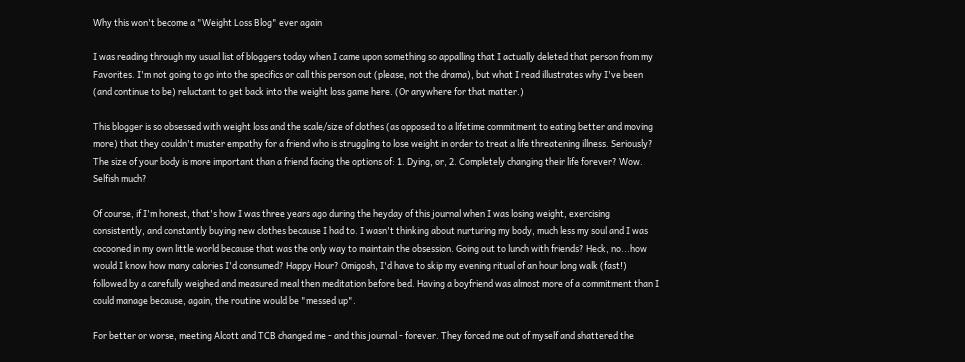Why this won't become a "Weight Loss Blog" ever again

I was reading through my usual list of bloggers today when I came upon something so appalling that I actually deleted that person from my Favorites. I'm not going to go into the specifics or call this person out (please, not the drama), but what I read illustrates why I've been (and continue to be) reluctant to get back into the weight loss game here. (Or anywhere for that matter.)

This blogger is so obsessed with weight loss and the scale/size of clothes (as opposed to a lifetime commitment to eating better and moving more) that they couldn't muster empathy for a friend who is struggling to lose weight in order to treat a life threatening illness. Seriously? The size of your body is more important than a friend facing the options of: 1. Dying, or, 2. Completely changing their life forever? Wow. Selfish much?

Of course, if I'm honest, that's how I was three years ago during the heyday of this journal when I was losing weight, exercising consistently, and constantly buying new clothes because I had to. I wasn't thinking about nurturing my body, much less my soul and I was cocooned in my own little world because that was the only way to maintain the obsession. Going out to lunch with friends? Heck, no...how would I know how many calories I'd consumed? Happy Hour? Omigosh, I'd have to skip my evening ritual of an hour long walk (fast!) followed by a carefully weighed and measured meal then meditation before bed. Having a boyfriend was almost more of a commitment than I could manage because, again, the routine would be "messed up".

For better or worse, meeting Alcott and TCB changed me - and this journal - forever. They forced me out of myself and shattered the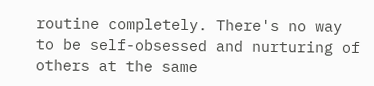routine completely. There's no way to be self-obsessed and nurturing of others at the same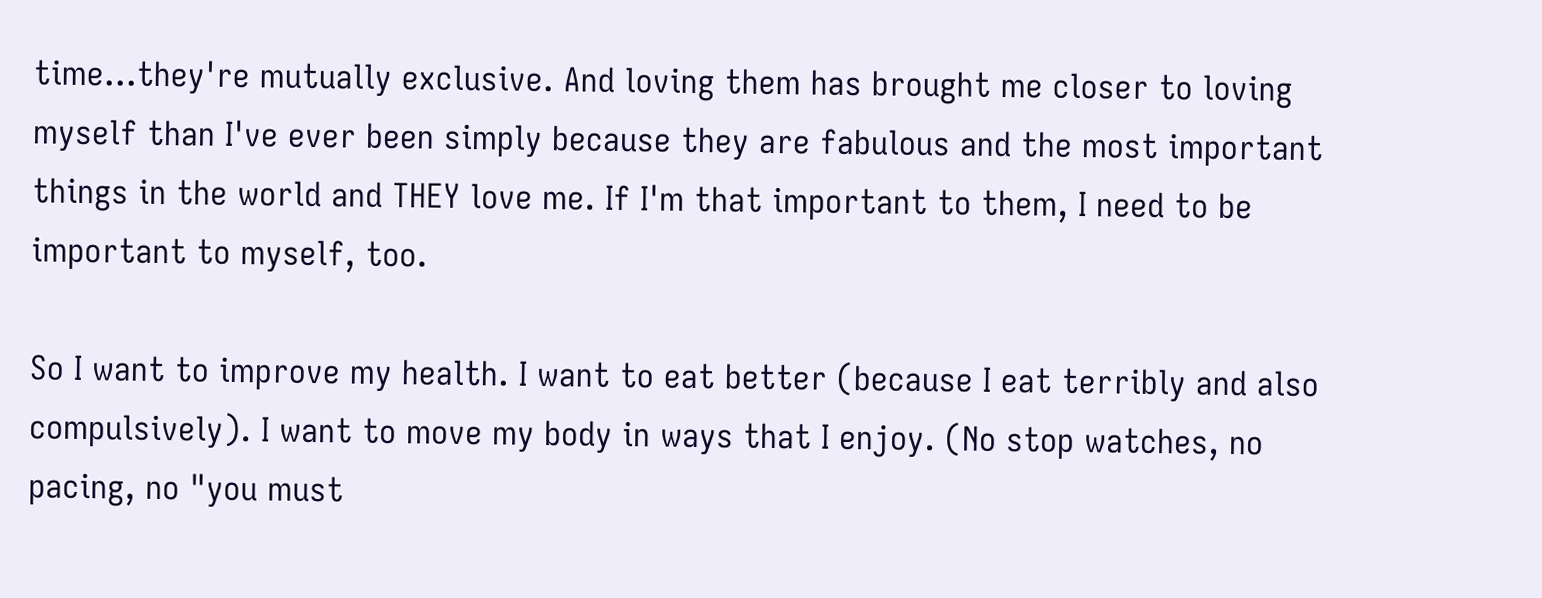time...they're mutually exclusive. And loving them has brought me closer to loving myself than I've ever been simply because they are fabulous and the most important things in the world and THEY love me. If I'm that important to them, I need to be important to myself, too.

So I want to improve my health. I want to eat better (because I eat terribly and also compulsively). I want to move my body in ways that I enjoy. (No stop watches, no pacing, no "you must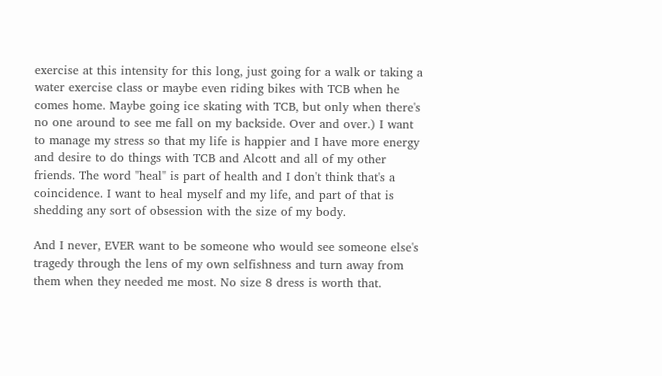exercise at this intensity for this long, just going for a walk or taking a water exercise class or maybe even riding bikes with TCB when he comes home. Maybe going ice skating with TCB, but only when there's no one around to see me fall on my backside. Over and over.) I want to manage my stress so that my life is happier and I have more energy and desire to do things with TCB and Alcott and all of my other friends. The word "heal" is part of health and I don't think that's a coincidence. I want to heal myself and my life, and part of that is shedding any sort of obsession with the size of my body.

And I never, EVER want to be someone who would see someone else's tragedy through the lens of my own selfishness and turn away from them when they needed me most. No size 8 dress is worth that.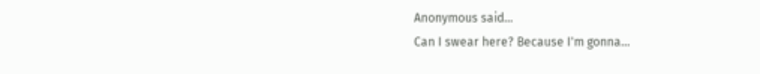Anonymous said…
Can I swear here? Because I'm gonna...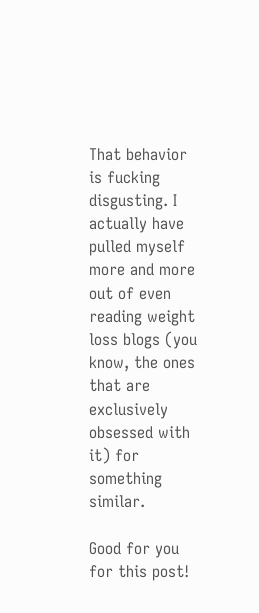That behavior is fucking disgusting. I actually have pulled myself more and more out of even reading weight loss blogs (you know, the ones that are exclusively obsessed with it) for something similar.

Good for you for this post!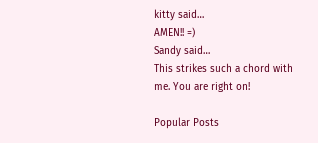kitty said…
AMEN!! =)
Sandy said…
This strikes such a chord with me. You are right on!

Popular Posts